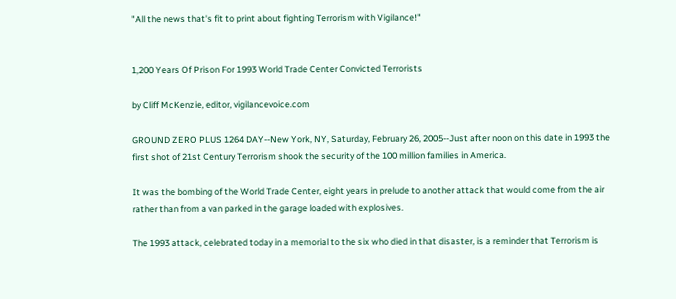"All the news that's fit to print about fighting Terrorism with Vigilance!"


1,200 Years Of Prison For 1993 World Trade Center Convicted Terrorists

by Cliff McKenzie, editor, vigilancevoice.com

GROUND ZERO PLUS 1264 DAY--New York, NY, Saturday, February 26, 2005--Just after noon on this date in 1993 the first shot of 21st Century Terrorism shook the security of the 100 million families in America.

It was the bombing of the World Trade Center, eight years in prelude to another attack that would come from the air rather than from a van parked in the garage loaded with explosives.

The 1993 attack, celebrated today in a memorial to the six who died in that disaster, is a reminder that Terrorism is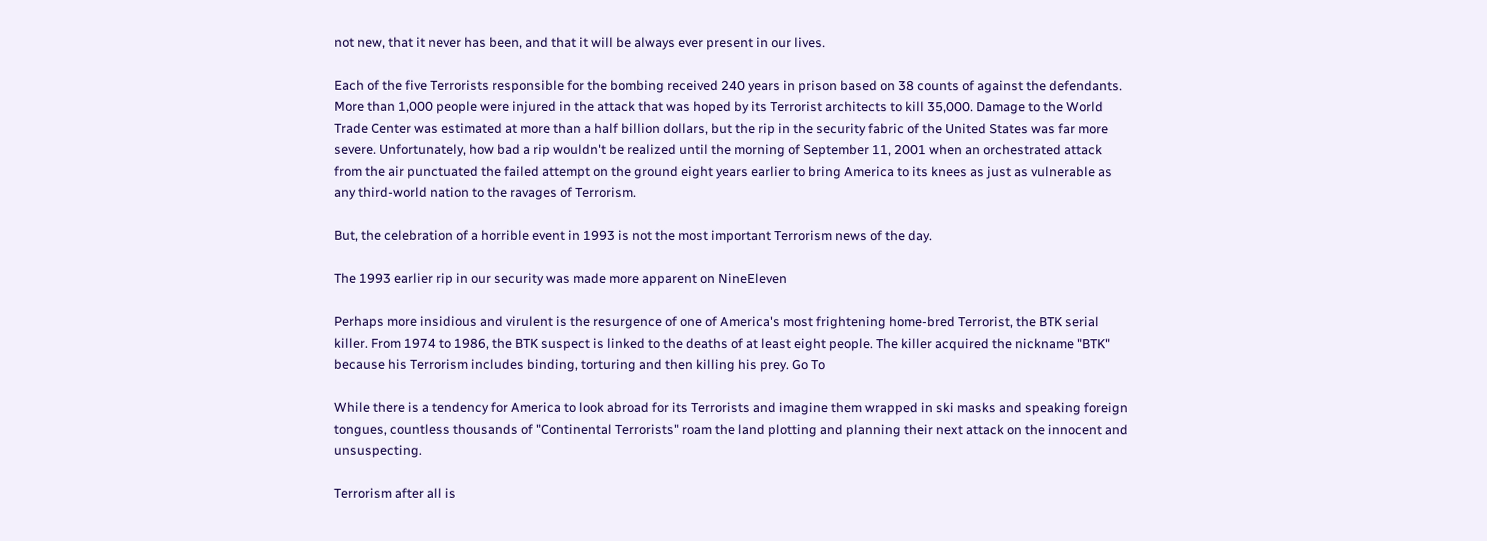not new, that it never has been, and that it will be always ever present in our lives.

Each of the five Terrorists responsible for the bombing received 240 years in prison based on 38 counts of against the defendants. More than 1,000 people were injured in the attack that was hoped by its Terrorist architects to kill 35,000. Damage to the World Trade Center was estimated at more than a half billion dollars, but the rip in the security fabric of the United States was far more severe. Unfortunately, how bad a rip wouldn't be realized until the morning of September 11, 2001 when an orchestrated attack from the air punctuated the failed attempt on the ground eight years earlier to bring America to its knees as just as vulnerable as any third-world nation to the ravages of Terrorism.

But, the celebration of a horrible event in 1993 is not the most important Terrorism news of the day.

The 1993 earlier rip in our security was made more apparent on NineEleven

Perhaps more insidious and virulent is the resurgence of one of America's most frightening home-bred Terrorist, the BTK serial killer. From 1974 to 1986, the BTK suspect is linked to the deaths of at least eight people. The killer acquired the nickname "BTK" because his Terrorism includes binding, torturing and then killing his prey. Go To

While there is a tendency for America to look abroad for its Terrorists and imagine them wrapped in ski masks and speaking foreign tongues, countless thousands of "Continental Terrorists" roam the land plotting and planning their next attack on the innocent and unsuspecting.

Terrorism after all is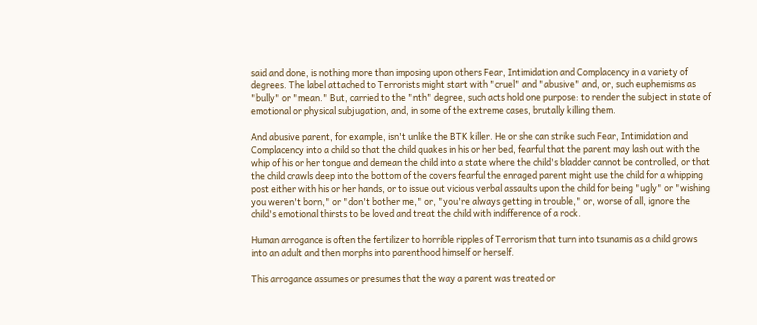said and done, is nothing more than imposing upon others Fear, Intimidation and Complacency in a variety of degrees. The label attached to Terrorists might start with "cruel" and "abusive" and, or, such euphemisms as "bully" or "mean." But, carried to the "nth" degree, such acts hold one purpose: to render the subject in state of emotional or physical subjugation, and, in some of the extreme cases, brutally killing them.

And abusive parent, for example, isn't unlike the BTK killer. He or she can strike such Fear, Intimidation and Complacency into a child so that the child quakes in his or her bed, fearful that the parent may lash out with the whip of his or her tongue and demean the child into a state where the child's bladder cannot be controlled, or that the child crawls deep into the bottom of the covers fearful the enraged parent might use the child for a whipping post either with his or her hands, or to issue out vicious verbal assaults upon the child for being "ugly" or "wishing you weren't born," or "don't bother me," or, "you're always getting in trouble," or, worse of all, ignore the child's emotional thirsts to be loved and treat the child with indifference of a rock.

Human arrogance is often the fertilizer to horrible ripples of Terrorism that turn into tsunamis as a child grows into an adult and then morphs into parenthood himself or herself.

This arrogance assumes or presumes that the way a parent was treated or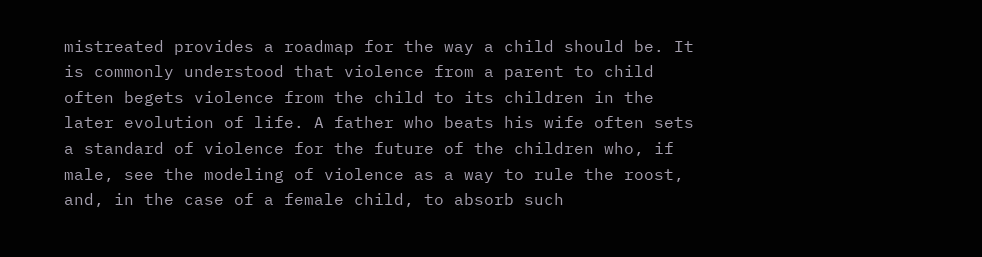mistreated provides a roadmap for the way a child should be. It is commonly understood that violence from a parent to child often begets violence from the child to its children in the later evolution of life. A father who beats his wife often sets a standard of violence for the future of the children who, if male, see the modeling of violence as a way to rule the roost, and, in the case of a female child, to absorb such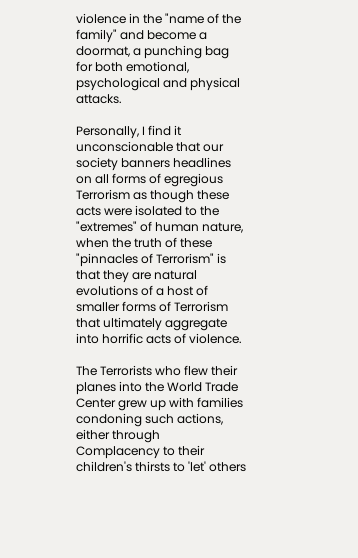violence in the "name of the family" and become a doormat, a punching bag for both emotional, psychological and physical attacks.

Personally, I find it unconscionable that our society banners headlines on all forms of egregious Terrorism as though these acts were isolated to the "extremes" of human nature, when the truth of these "pinnacles of Terrorism" is that they are natural evolutions of a host of smaller forms of Terrorism that ultimately aggregate into horrific acts of violence.

The Terrorists who flew their planes into the World Trade Center grew up with families condoning such actions, either through Complacency to their children's thirsts to 'let' others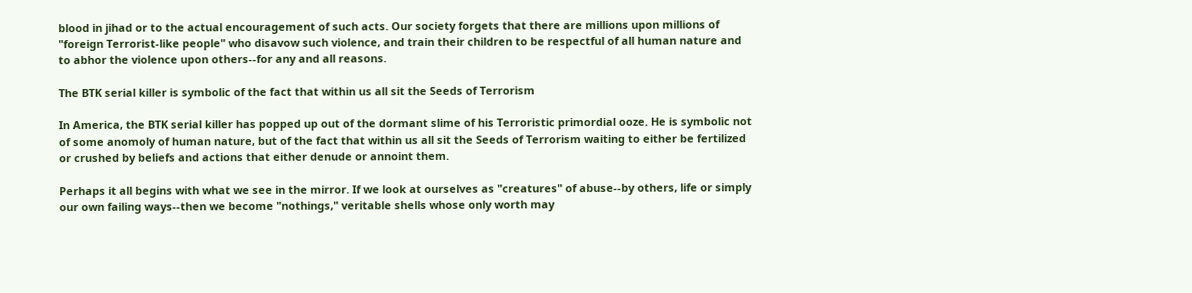blood in jihad or to the actual encouragement of such acts. Our society forgets that there are millions upon millions of "foreign Terrorist-like people" who disavow such violence, and train their children to be respectful of all human nature and to abhor the violence upon others--for any and all reasons.

The BTK serial killer is symbolic of the fact that within us all sit the Seeds of Terrorism

In America, the BTK serial killer has popped up out of the dormant slime of his Terroristic primordial ooze. He is symbolic not of some anomoly of human nature, but of the fact that within us all sit the Seeds of Terrorism waiting to either be fertilized or crushed by beliefs and actions that either denude or annoint them.

Perhaps it all begins with what we see in the mirror. If we look at ourselves as "creatures" of abuse--by others, life or simply our own failing ways--then we become "nothings," veritable shells whose only worth may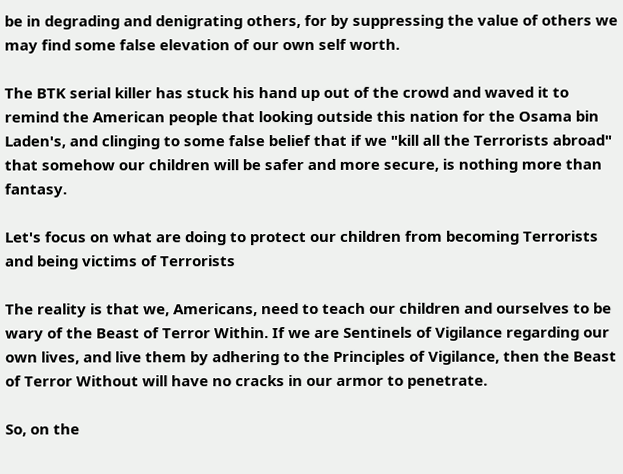be in degrading and denigrating others, for by suppressing the value of others we may find some false elevation of our own self worth.

The BTK serial killer has stuck his hand up out of the crowd and waved it to remind the American people that looking outside this nation for the Osama bin Laden's, and clinging to some false belief that if we "kill all the Terrorists abroad" that somehow our children will be safer and more secure, is nothing more than fantasy.

Let's focus on what are doing to protect our children from becoming Terrorists and being victims of Terrorists

The reality is that we, Americans, need to teach our children and ourselves to be wary of the Beast of Terror Within. If we are Sentinels of Vigilance regarding our own lives, and live them by adhering to the Principles of Vigilance, then the Beast of Terror Without will have no cracks in our armor to penetrate.

So, on the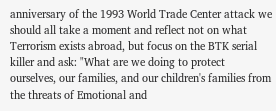anniversary of the 1993 World Trade Center attack we should all take a moment and reflect not on what Terrorism exists abroad, but focus on the BTK serial killer and ask: "What are we doing to protect ourselves, our families, and our children's families from the threats of Emotional and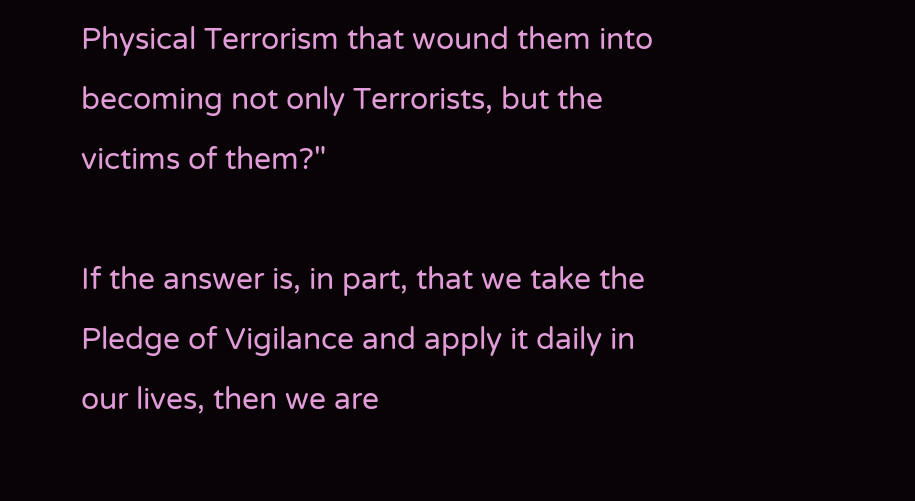Physical Terrorism that wound them into becoming not only Terrorists, but the victims of them?"

If the answer is, in part, that we take the Pledge of Vigilance and apply it daily in our lives, then we are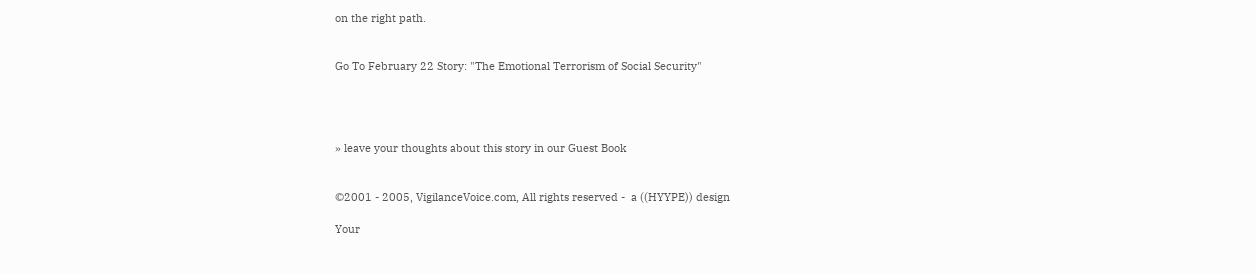on the right path.


Go To February 22 Story: "The Emotional Terrorism of Social Security"




» leave your thoughts about this story in our Guest Book


©2001 - 2005, VigilanceVoice.com, All rights reserved -  a ((HYYPE)) design

Your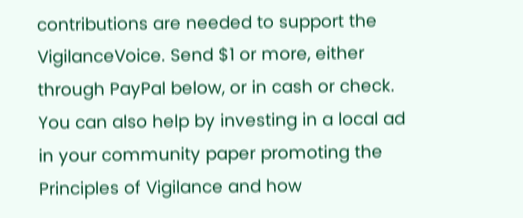contributions are needed to support the VigilanceVoice. Send $1 or more, either through PayPal below, or in cash or check. You can also help by investing in a local ad in your community paper promoting the Principles of Vigilance and how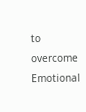to overcome Emotional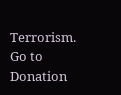Terrorism. Go to Donation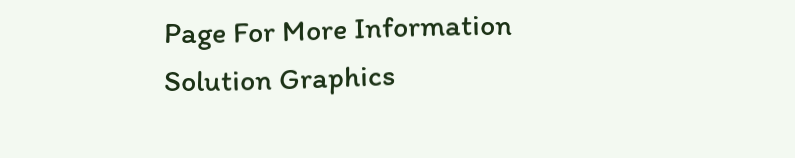Page For More Information
Solution Graphics